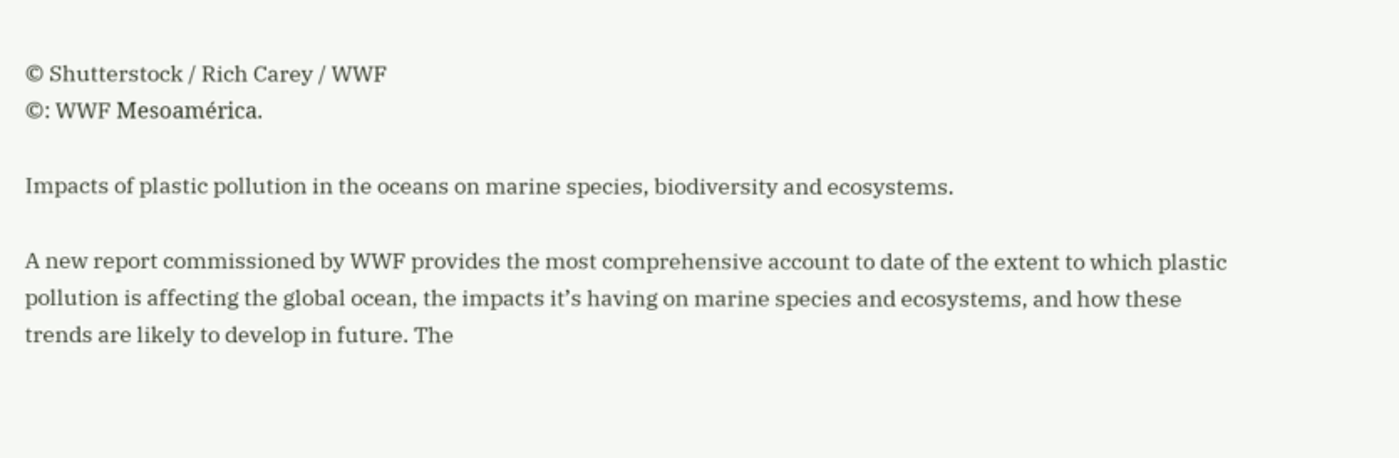© Shutterstock / Rich Carey / WWF
©: WWF Mesoamérica.

Impacts of plastic pollution in the oceans on marine species, biodiversity and ecosystems.

A new report commissioned by WWF provides the most comprehensive account to date of the extent to which plastic pollution is affecting the global ocean, the impacts it’s having on marine species and ecosystems, and how these trends are likely to develop in future. The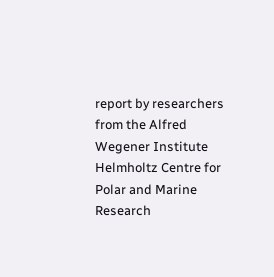report by researchers from the Alfred Wegener Institute Helmholtz Centre for Polar and Marine Research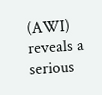(AWI) reveals a serious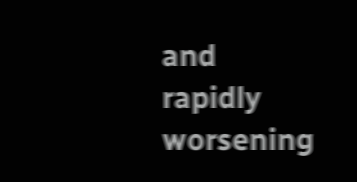and rapidly worsening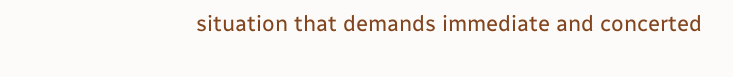situation that demands immediate and concerted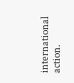international action.